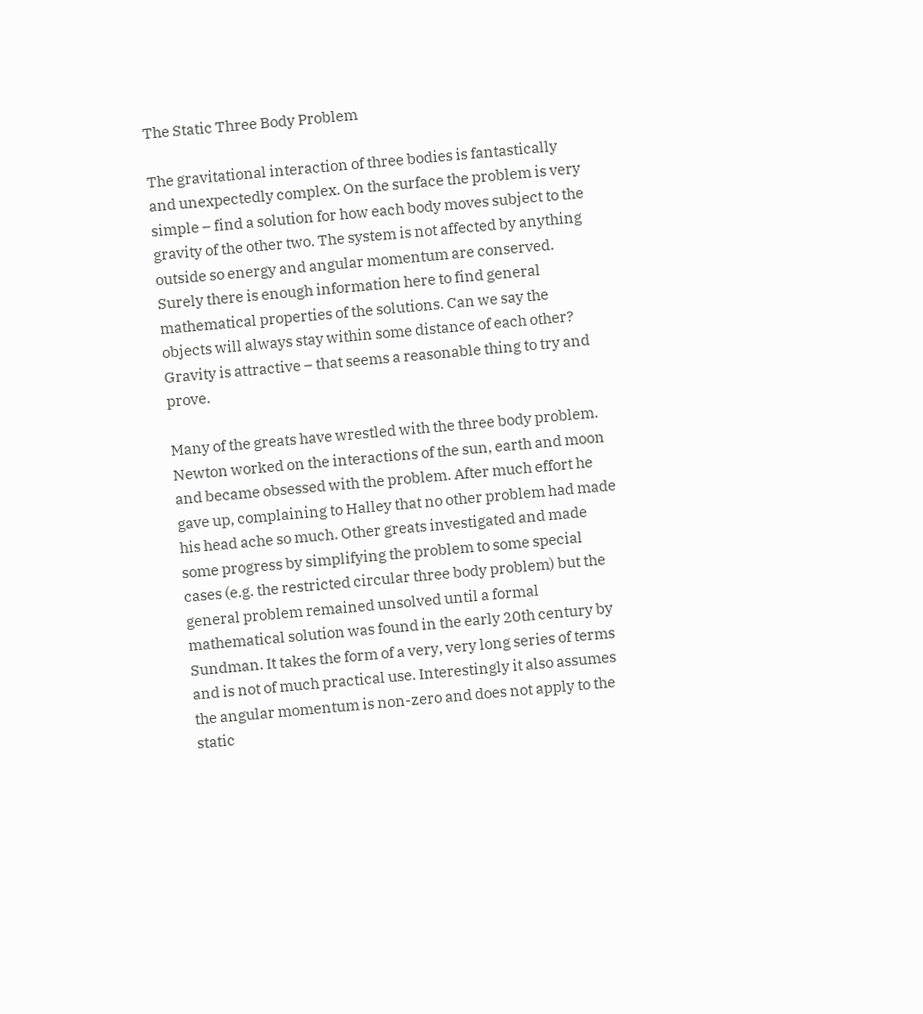The Static Three Body Problem

The gravitational interaction of three bodies is fantastically and unexpectedly complex. On the surface the problem is very simple – find a solution for how each body moves subject to the gravity of the other two. The system is not affected by anything outside so energy and angular momentum are conserved. Surely there is enough information here to find general mathematical properties of the solutions. Can we say the objects will always stay within some distance of each other? Gravity is attractive – that seems a reasonable thing to try and prove.

Many of the greats have wrestled with the three body problem. Newton worked on the interactions of the sun, earth and moon and became obsessed with the problem. After much effort he gave up, complaining to Halley that no other problem had made his head ache so much. Other greats investigated and made some progress by simplifying the problem to some special cases (e.g. the restricted circular three body problem) but the general problem remained unsolved until a formal mathematical solution was found in the early 20th century by Sundman. It takes the form of a very, very long series of terms and is not of much practical use. Interestingly it also assumes the angular momentum is non-zero and does not apply to the static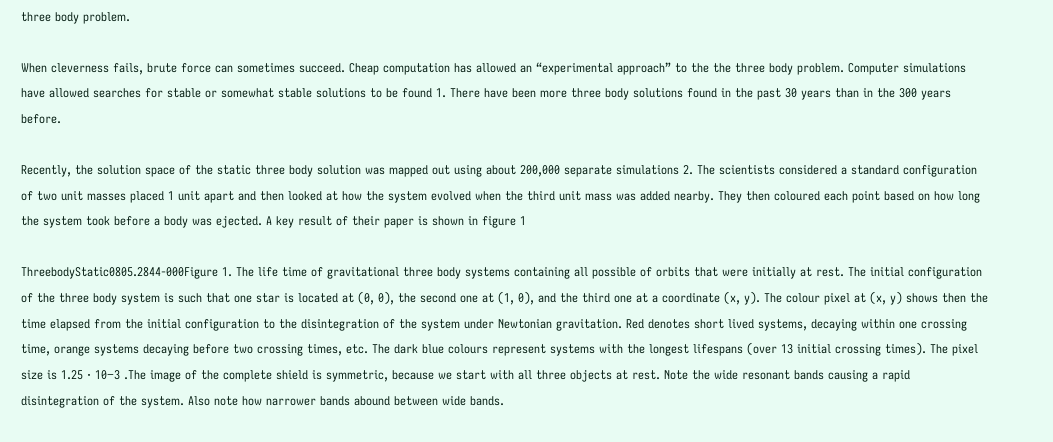three body problem.

When cleverness fails, brute force can sometimes succeed. Cheap computation has allowed an “experimental approach” to the the three body problem. Computer simulations have allowed searches for stable or somewhat stable solutions to be found 1. There have been more three body solutions found in the past 30 years than in the 300 years before.

Recently, the solution space of the static three body solution was mapped out using about 200,000 separate simulations 2. The scientists considered a standard configuration of two unit masses placed 1 unit apart and then looked at how the system evolved when the third unit mass was added nearby. They then coloured each point based on how long the system took before a body was ejected. A key result of their paper is shown in figure 1

ThreebodyStatic0805.2844-000Figure 1. The life time of gravitational three body systems containing all possible of orbits that were initially at rest. The initial configuration of the three body system is such that one star is located at (0, 0), the second one at (1, 0), and the third one at a coordinate (x, y). The colour pixel at (x, y) shows then the time elapsed from the initial configuration to the disintegration of the system under Newtonian gravitation. Red denotes short lived systems, decaying within one crossing time, orange systems decaying before two crossing times, etc. The dark blue colours represent systems with the longest lifespans (over 13 initial crossing times). The pixel size is 1.25 · 10−3 .The image of the complete shield is symmetric, because we start with all three objects at rest. Note the wide resonant bands causing a rapid disintegration of the system. Also note how narrower bands abound between wide bands.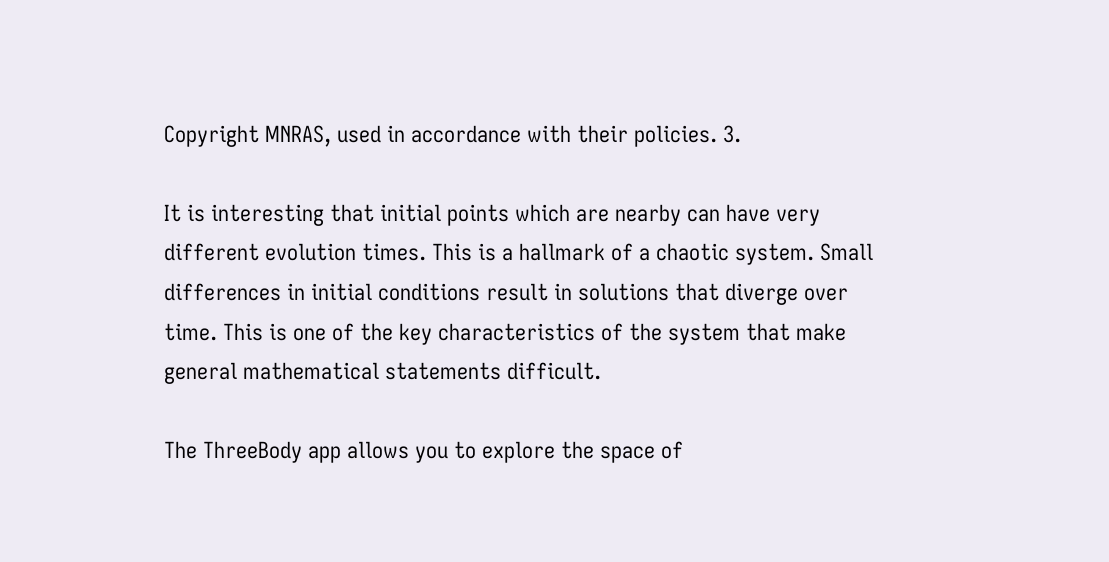Copyright MNRAS, used in accordance with their policies. 3.

It is interesting that initial points which are nearby can have very different evolution times. This is a hallmark of a chaotic system. Small differences in initial conditions result in solutions that diverge over time. This is one of the key characteristics of the system that make general mathematical statements difficult.

The ThreeBody app allows you to explore the space of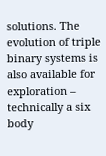solutions. The evolution of triple binary systems is also available for exploration – technically a six body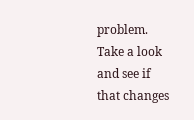problem. Take a look and see if that changes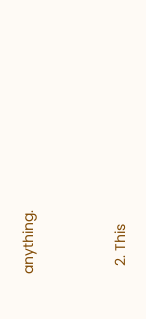anything.




  2. This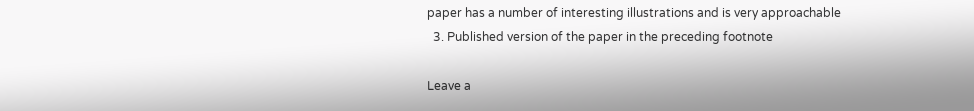paper has a number of interesting illustrations and is very approachable
  3. Published version of the paper in the preceding footnote

Leave a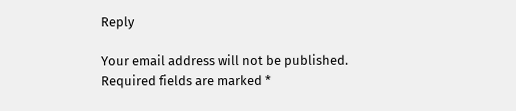Reply

Your email address will not be published. Required fields are marked *